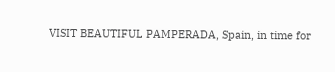VISIT BEAUTIFUL PAMPERADA, Spain, in time for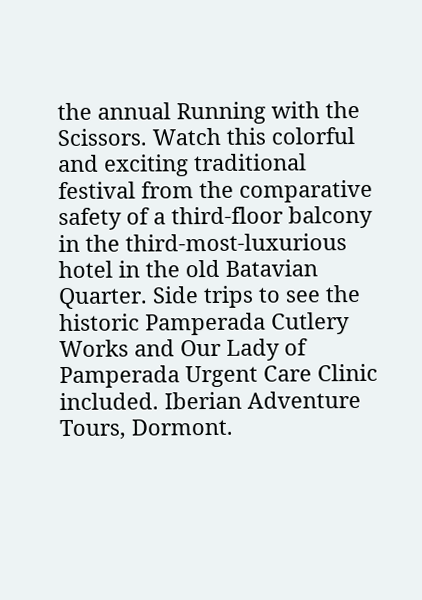the annual Running with the Scissors. Watch this colorful and exciting traditional festival from the comparative safety of a third-floor balcony in the third-most-luxurious hotel in the old Batavian Quarter. Side trips to see the historic Pamperada Cutlery Works and Our Lady of Pamperada Urgent Care Clinic included. Iberian Adventure Tours, Dormont.